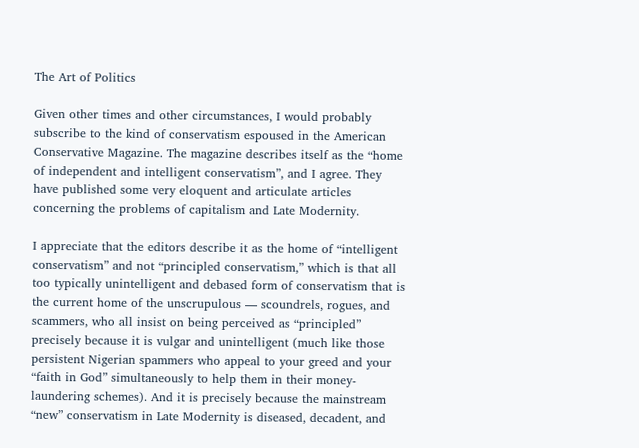The Art of Politics

Given other times and other circumstances, I would probably subscribe to the kind of conservatism espoused in the American Conservative Magazine. The magazine describes itself as the “home of independent and intelligent conservatism”, and I agree. They have published some very eloquent and articulate articles concerning the problems of capitalism and Late Modernity.

I appreciate that the editors describe it as the home of “intelligent conservatism” and not “principled conservatism,” which is that all too typically unintelligent and debased form of conservatism that is the current home of the unscrupulous — scoundrels, rogues, and scammers, who all insist on being perceived as “principled” precisely because it is vulgar and unintelligent (much like those persistent Nigerian spammers who appeal to your greed and your “faith in God” simultaneously to help them in their money-laundering schemes). And it is precisely because the mainstream “new” conservatism in Late Modernity is diseased, decadent, and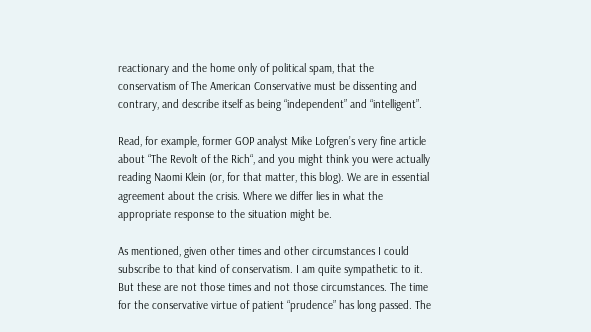reactionary and the home only of political spam, that the conservatism of The American Conservative must be dissenting and contrary, and describe itself as being “independent” and “intelligent”.

Read, for example, former GOP analyst Mike Lofgren’s very fine article about “The Revolt of the Rich“, and you might think you were actually reading Naomi Klein (or, for that matter, this blog). We are in essential agreement about the crisis. Where we differ lies in what the appropriate response to the situation might be.

As mentioned, given other times and other circumstances I could subscribe to that kind of conservatism. I am quite sympathetic to it. But these are not those times and not those circumstances. The time for the conservative virtue of patient “prudence” has long passed. The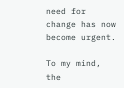need for change has now become urgent.

To my mind, the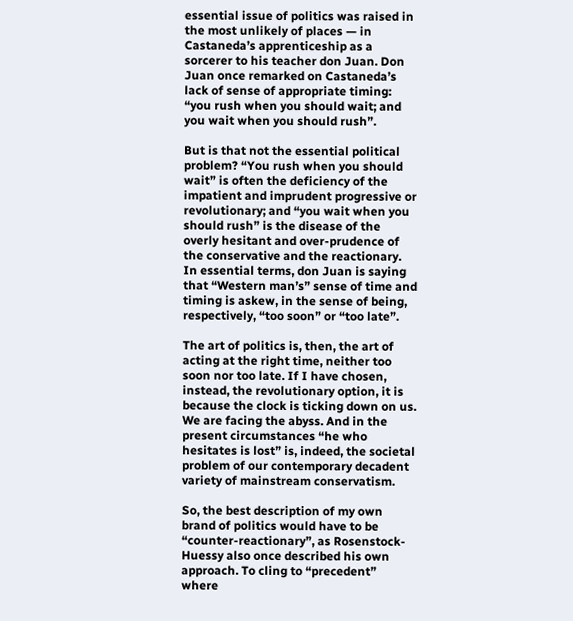essential issue of politics was raised in the most unlikely of places — in Castaneda’s apprenticeship as a sorcerer to his teacher don Juan. Don Juan once remarked on Castaneda’s lack of sense of appropriate timing: “you rush when you should wait; and you wait when you should rush”.

But is that not the essential political problem? “You rush when you should wait” is often the deficiency of the impatient and imprudent progressive or revolutionary; and “you wait when you should rush” is the disease of the overly hesitant and over-prudence of the conservative and the reactionary. In essential terms, don Juan is saying that “Western man’s” sense of time and timing is askew, in the sense of being, respectively, “too soon” or “too late”.

The art of politics is, then, the art of acting at the right time, neither too soon nor too late. If I have chosen, instead, the revolutionary option, it is because the clock is ticking down on us. We are facing the abyss. And in the present circumstances “he who hesitates is lost” is, indeed, the societal problem of our contemporary decadent variety of mainstream conservatism.

So, the best description of my own brand of politics would have to be “counter-reactionary”, as Rosenstock-Huessy also once described his own approach. To cling to “precedent” where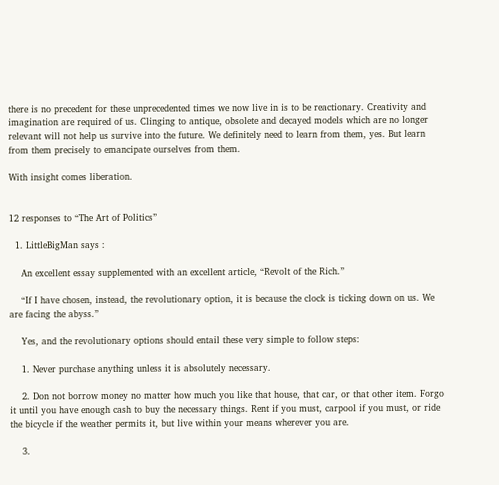there is no precedent for these unprecedented times we now live in is to be reactionary. Creativity and imagination are required of us. Clinging to antique, obsolete and decayed models which are no longer relevant will not help us survive into the future. We definitely need to learn from them, yes. But learn from them precisely to emancipate ourselves from them.

With insight comes liberation.


12 responses to “The Art of Politics”

  1. LittleBigMan says :

    An excellent essay supplemented with an excellent article, “Revolt of the Rich.”

    “If I have chosen, instead, the revolutionary option, it is because the clock is ticking down on us. We are facing the abyss.”

    Yes, and the revolutionary options should entail these very simple to follow steps:

    1. Never purchase anything unless it is absolutely necessary.

    2. Don not borrow money no matter how much you like that house, that car, or that other item. Forgo it until you have enough cash to buy the necessary things. Rent if you must, carpool if you must, or ride the bicycle if the weather permits it, but live within your means wherever you are.

    3.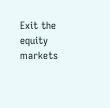Exit the equity markets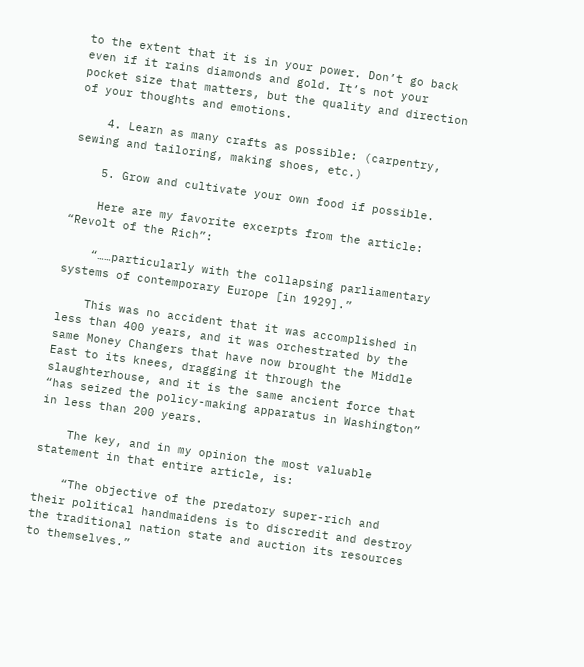to the extent that it is in your power. Don’t go back even if it rains diamonds and gold. It’s not your pocket size that matters, but the quality and direction of your thoughts and emotions.

    4. Learn as many crafts as possible: (carpentry, sewing and tailoring, making shoes, etc.)

    5. Grow and cultivate your own food if possible.

    Here are my favorite excerpts from the article: “Revolt of the Rich”:

    “……particularly with the collapsing parliamentary systems of contemporary Europe [in 1929].”

    This was no accident that it was accomplished in less than 400 years, and it was orchestrated by the same Money Changers that have now brought the Middle East to its knees, dragging it through the slaughterhouse, and it is the same ancient force that “has seized the policy-making apparatus in Washington” in less than 200 years.

    The key, and in my opinion the most valuable statement in that entire article, is:

    “The objective of the predatory super-rich and their political handmaidens is to discredit and destroy the traditional nation state and auction its resources to themselves.”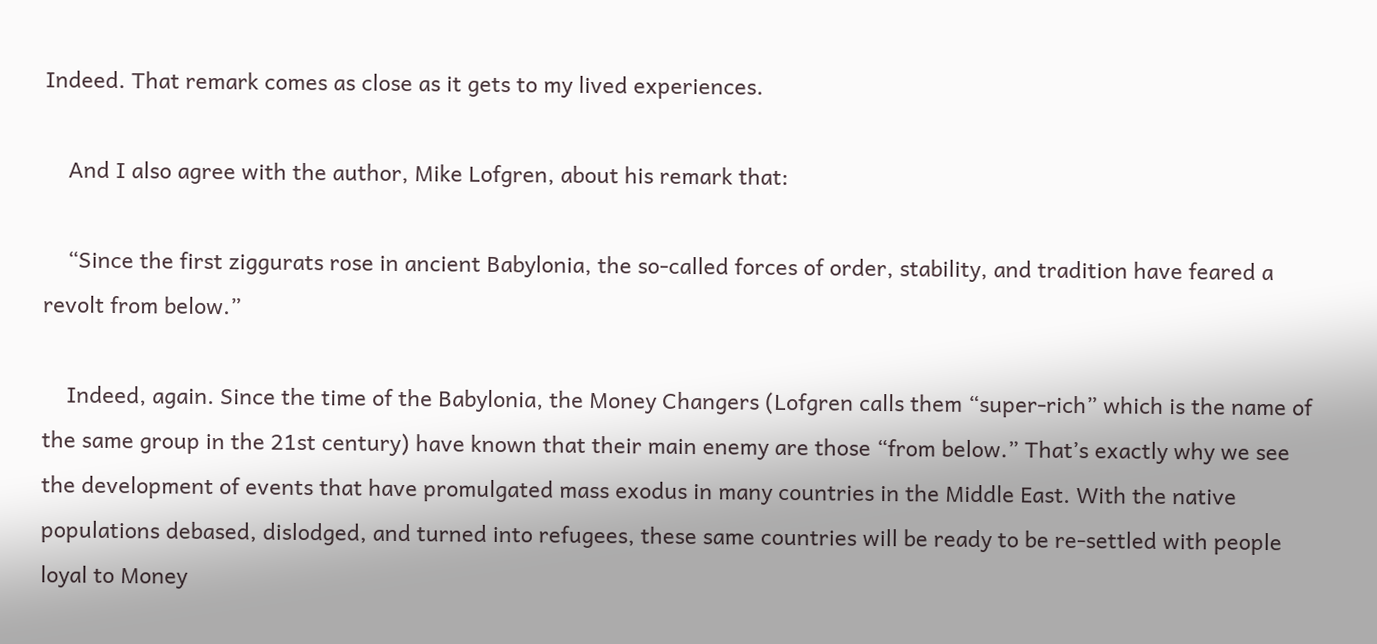Indeed. That remark comes as close as it gets to my lived experiences.

    And I also agree with the author, Mike Lofgren, about his remark that:

    “Since the first ziggurats rose in ancient Babylonia, the so-called forces of order, stability, and tradition have feared a revolt from below.”

    Indeed, again. Since the time of the Babylonia, the Money Changers (Lofgren calls them “super-rich” which is the name of the same group in the 21st century) have known that their main enemy are those “from below.” That’s exactly why we see the development of events that have promulgated mass exodus in many countries in the Middle East. With the native populations debased, dislodged, and turned into refugees, these same countries will be ready to be re-settled with people loyal to Money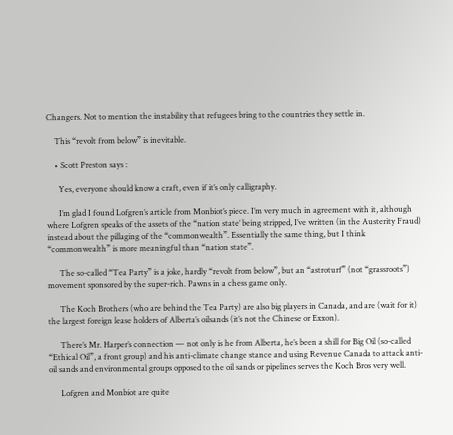Changers. Not to mention the instability that refugees bring to the countries they settle in.

    This “revolt from below” is inevitable.

    • Scott Preston says :

      Yes, everyone should know a craft, even if it’s only calligraphy.

      I’m glad I found Lofgren’s article from Monbiot’s piece. I’m very much in agreement with it, although where Lofgren speaks of the assets of the “nation state’ being stripped, I’ve written (in the Austerity Fraud) instead about the pillaging of the “commonwealth”. Essentially the same thing, but I think “commonwealth” is more meaningful than “nation state”.

      The so-called “Tea Party” is a joke, hardly “revolt from below”, but an “astroturf” (not “grassroots”) movement sponsored by the super-rich. Pawns in a chess game only.

      The Koch Brothers (who are behind the Tea Party) are also big players in Canada, and are (wait for it) the largest foreign lease holders of Alberta’s oilsands (it’s not the Chinese or Exxon).

      There’s Mr. Harper’s connection — not only is he from Alberta, he’s been a shill for Big Oil (so-called “Ethical Oil”, a front group) and his anti-climate change stance and using Revenue Canada to attack anti-oil sands and environmental groups opposed to the oil sands or pipelines serves the Koch Bros very well.

      Lofgren and Monbiot are quite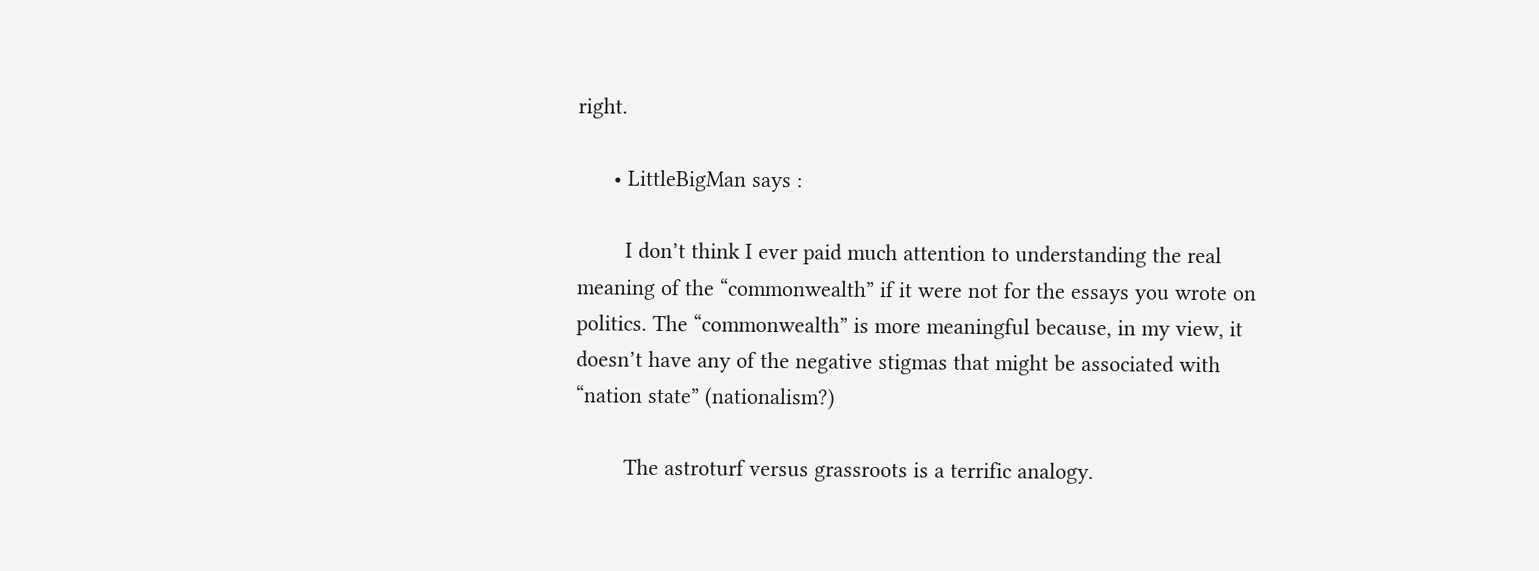right.

      • LittleBigMan says :

        I don’t think I ever paid much attention to understanding the real meaning of the “commonwealth” if it were not for the essays you wrote on politics. The “commonwealth” is more meaningful because, in my view, it doesn’t have any of the negative stigmas that might be associated with “nation state” (nationalism?)

        The astroturf versus grassroots is a terrific analogy.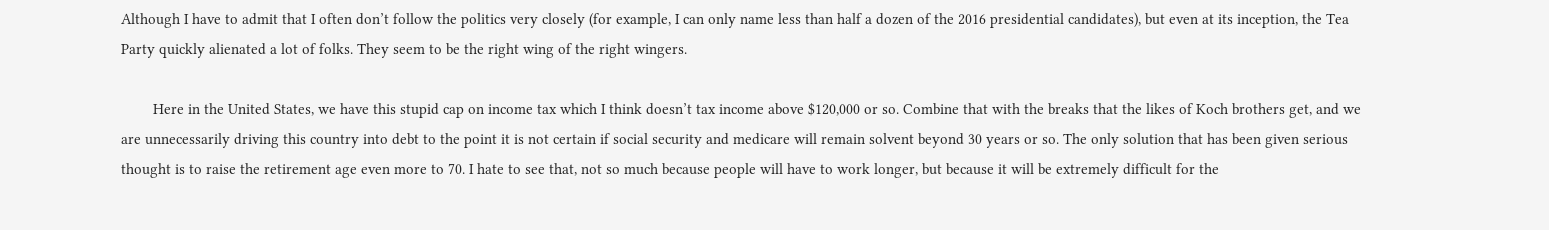Although I have to admit that I often don’t follow the politics very closely (for example, I can only name less than half a dozen of the 2016 presidential candidates), but even at its inception, the Tea Party quickly alienated a lot of folks. They seem to be the right wing of the right wingers.

        Here in the United States, we have this stupid cap on income tax which I think doesn’t tax income above $120,000 or so. Combine that with the breaks that the likes of Koch brothers get, and we are unnecessarily driving this country into debt to the point it is not certain if social security and medicare will remain solvent beyond 30 years or so. The only solution that has been given serious thought is to raise the retirement age even more to 70. I hate to see that, not so much because people will have to work longer, but because it will be extremely difficult for the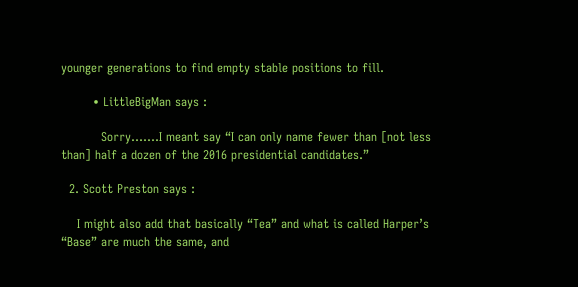younger generations to find empty stable positions to fill.

        • LittleBigMan says :

          Sorry…….I meant say “I can only name fewer than [not less than] half a dozen of the 2016 presidential candidates.”

  2. Scott Preston says :

    I might also add that basically “Tea” and what is called Harper’s “Base” are much the same, and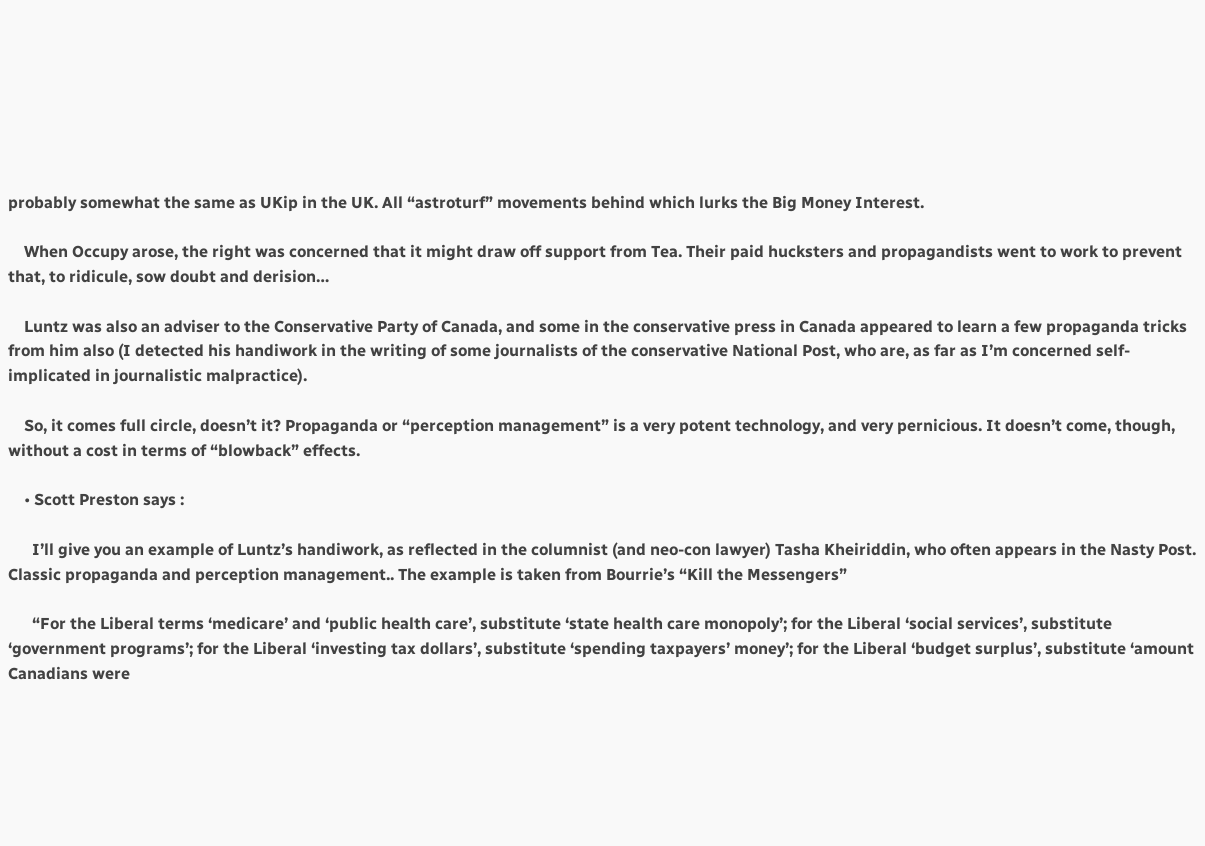probably somewhat the same as UKip in the UK. All “astroturf” movements behind which lurks the Big Money Interest.

    When Occupy arose, the right was concerned that it might draw off support from Tea. Their paid hucksters and propagandists went to work to prevent that, to ridicule, sow doubt and derision…

    Luntz was also an adviser to the Conservative Party of Canada, and some in the conservative press in Canada appeared to learn a few propaganda tricks from him also (I detected his handiwork in the writing of some journalists of the conservative National Post, who are, as far as I’m concerned self-implicated in journalistic malpractice).

    So, it comes full circle, doesn’t it? Propaganda or “perception management” is a very potent technology, and very pernicious. It doesn’t come, though, without a cost in terms of “blowback” effects.

    • Scott Preston says :

      I’ll give you an example of Luntz’s handiwork, as reflected in the columnist (and neo-con lawyer) Tasha Kheiriddin, who often appears in the Nasty Post. Classic propaganda and perception management.. The example is taken from Bourrie’s “Kill the Messengers”

      “For the Liberal terms ‘medicare’ and ‘public health care’, substitute ‘state health care monopoly’; for the Liberal ‘social services’, substitute ‘government programs’; for the Liberal ‘investing tax dollars’, substitute ‘spending taxpayers’ money’; for the Liberal ‘budget surplus’, substitute ‘amount Canadians were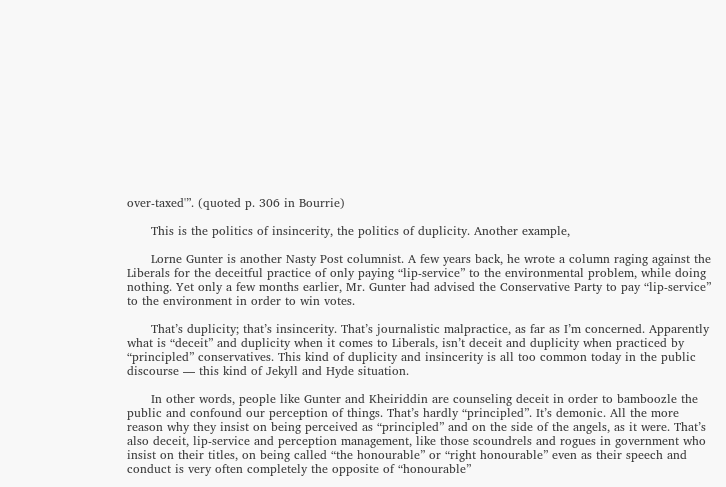over-taxed'”. (quoted p. 306 in Bourrie)

      This is the politics of insincerity, the politics of duplicity. Another example,

      Lorne Gunter is another Nasty Post columnist. A few years back, he wrote a column raging against the Liberals for the deceitful practice of only paying “lip-service” to the environmental problem, while doing nothing. Yet only a few months earlier, Mr. Gunter had advised the Conservative Party to pay “lip-service” to the environment in order to win votes.

      That’s duplicity; that’s insincerity. That’s journalistic malpractice, as far as I’m concerned. Apparently what is “deceit” and duplicity when it comes to Liberals, isn’t deceit and duplicity when practiced by “principled” conservatives. This kind of duplicity and insincerity is all too common today in the public discourse — this kind of Jekyll and Hyde situation.

      In other words, people like Gunter and Kheiriddin are counseling deceit in order to bamboozle the public and confound our perception of things. That’s hardly “principled”. It’s demonic. All the more reason why they insist on being perceived as “principled” and on the side of the angels, as it were. That’s also deceit, lip-service and perception management, like those scoundrels and rogues in government who insist on their titles, on being called “the honourable” or “right honourable” even as their speech and conduct is very often completely the opposite of “honourable”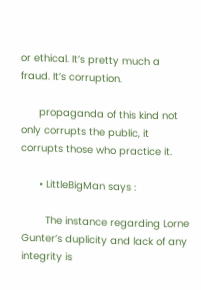or ethical. It’s pretty much a fraud. It’s corruption.

      propaganda of this kind not only corrupts the public, it corrupts those who practice it.

      • LittleBigMan says :

        The instance regarding Lorne Gunter’s duplicity and lack of any integrity is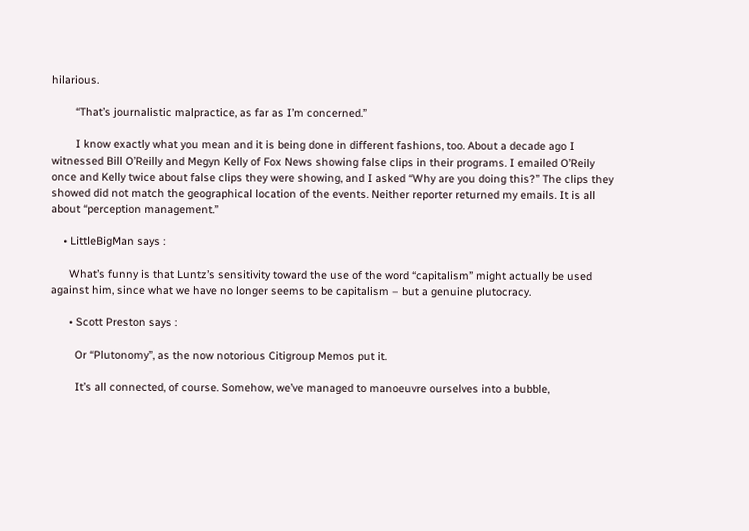hilarious.

        “That’s journalistic malpractice, as far as I’m concerned.”

        I know exactly what you mean and it is being done in different fashions, too. About a decade ago I witnessed Bill O’Reilly and Megyn Kelly of Fox News showing false clips in their programs. I emailed O’Reily once and Kelly twice about false clips they were showing, and I asked “Why are you doing this?” The clips they showed did not match the geographical location of the events. Neither reporter returned my emails. It is all about “perception management.”

    • LittleBigMan says :

      What’s funny is that Luntz’s sensitivity toward the use of the word “capitalism” might actually be used against him, since what we have no longer seems to be capitalism – but a genuine plutocracy.

      • Scott Preston says :

        Or “Plutonomy”, as the now notorious Citigroup Memos put it.

        It’s all connected, of course. Somehow, we’ve managed to manoeuvre ourselves into a bubble,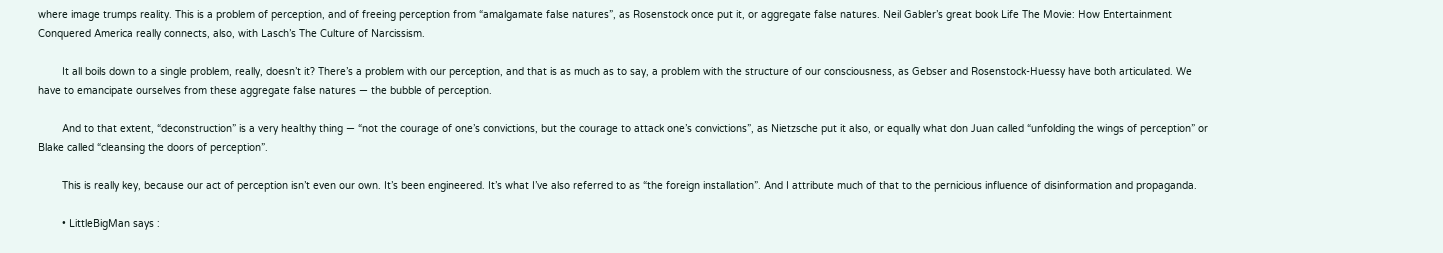where image trumps reality. This is a problem of perception, and of freeing perception from “amalgamate false natures”, as Rosenstock once put it, or aggregate false natures. Neil Gabler’s great book Life The Movie: How Entertainment Conquered America really connects, also, with Lasch’s The Culture of Narcissism.

        It all boils down to a single problem, really, doesn’t it? There’s a problem with our perception, and that is as much as to say, a problem with the structure of our consciousness, as Gebser and Rosenstock-Huessy have both articulated. We have to emancipate ourselves from these aggregate false natures — the bubble of perception.

        And to that extent, “deconstruction” is a very healthy thing — “not the courage of one’s convictions, but the courage to attack one’s convictions”, as Nietzsche put it also, or equally what don Juan called “unfolding the wings of perception” or Blake called “cleansing the doors of perception”.

        This is really key, because our act of perception isn’t even our own. It’s been engineered. It’s what I’ve also referred to as “the foreign installation”. And I attribute much of that to the pernicious influence of disinformation and propaganda.

        • LittleBigMan says :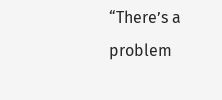“There’s a problem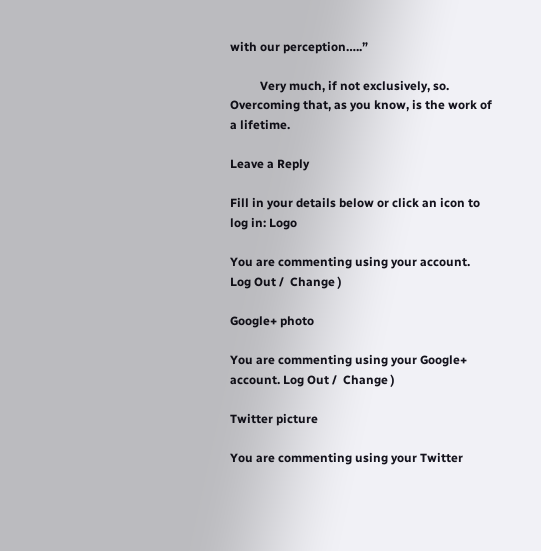with our perception…..”

          Very much, if not exclusively, so. Overcoming that, as you know, is the work of a lifetime.

Leave a Reply

Fill in your details below or click an icon to log in: Logo

You are commenting using your account. Log Out /  Change )

Google+ photo

You are commenting using your Google+ account. Log Out /  Change )

Twitter picture

You are commenting using your Twitter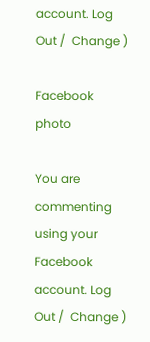account. Log Out /  Change )

Facebook photo

You are commenting using your Facebook account. Log Out /  Change )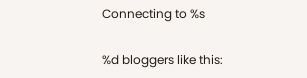Connecting to %s

%d bloggers like this: